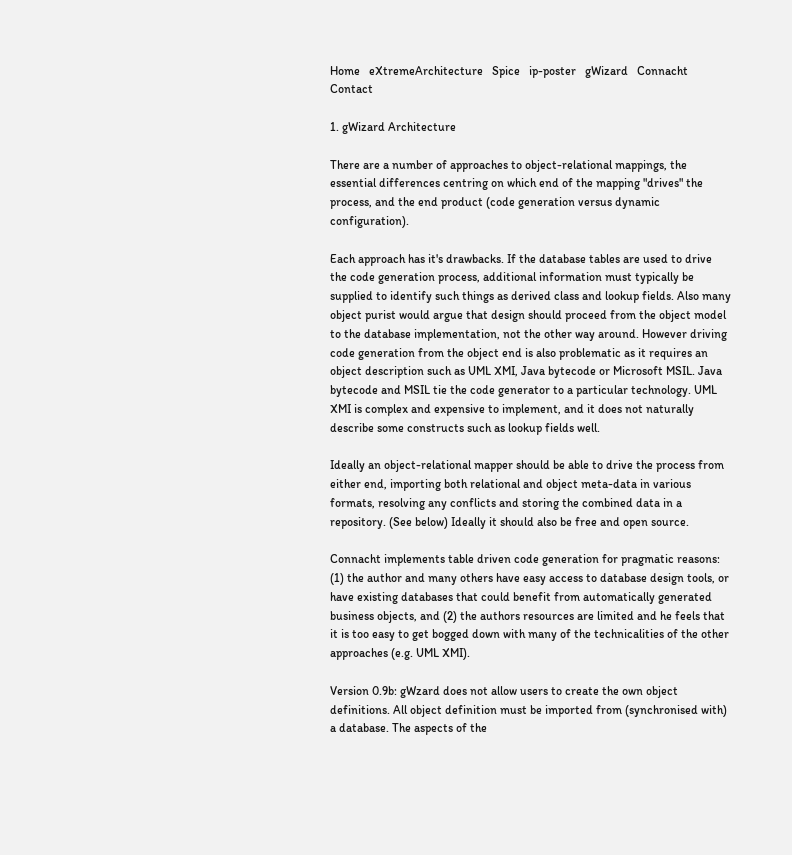Home   eXtremeArchitecture   Spice   ip-poster   gWizard   Connacht   Contact

1. gWizard Architecture

There are a number of approaches to object-relational mappings, the essential differences centring on which end of the mapping "drives" the process, and the end product (code generation versus dynamic configuration).

Each approach has it's drawbacks. If the database tables are used to drive the code generation process, additional information must typically be supplied to identify such things as derived class and lookup fields. Also many object purist would argue that design should proceed from the object model to the database implementation, not the other way around. However driving code generation from the object end is also problematic as it requires an object description such as UML XMI, Java bytecode or Microsoft MSIL. Java bytecode and MSIL tie the code generator to a particular technology. UML XMI is complex and expensive to implement, and it does not naturally describe some constructs such as lookup fields well.

Ideally an object-relational mapper should be able to drive the process from either end, importing both relational and object meta-data in various formats, resolving any conflicts and storing the combined data in a repository. (See below) Ideally it should also be free and open source.

Connacht implements table driven code generation for pragmatic reasons: (1) the author and many others have easy access to database design tools, or have existing databases that could benefit from automatically generated business objects, and (2) the authors resources are limited and he feels that it is too easy to get bogged down with many of the technicalities of the other approaches (e.g. UML XMI).

Version 0.9b: gWzard does not allow users to create the own object definitions. All object definition must be imported from (synchronised with) a database. The aspects of the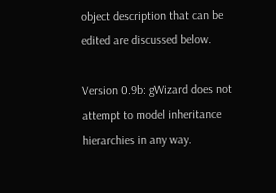object description that can be edited are discussed below.

Version 0.9b: gWizard does not attempt to model inheritance hierarchies in any way.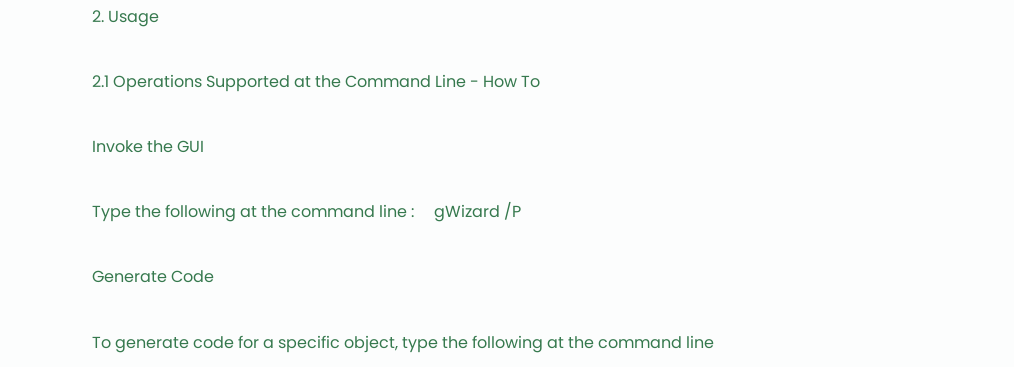2. Usage

2.1 Operations Supported at the Command Line - How To

Invoke the GUI

Type the following at the command line :     gWizard /P

Generate Code

To generate code for a specific object, type the following at the command line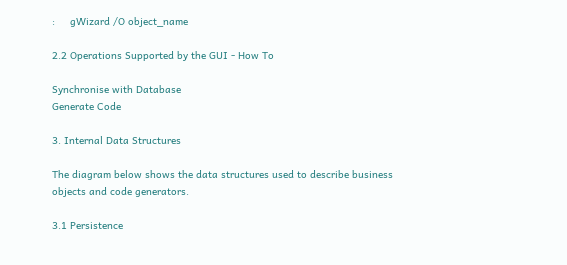:     gWizard /O object_name

2.2 Operations Supported by the GUI - How To

Synchronise with Database
Generate Code

3. Internal Data Structures

The diagram below shows the data structures used to describe business objects and code generators.

3.1 Persistence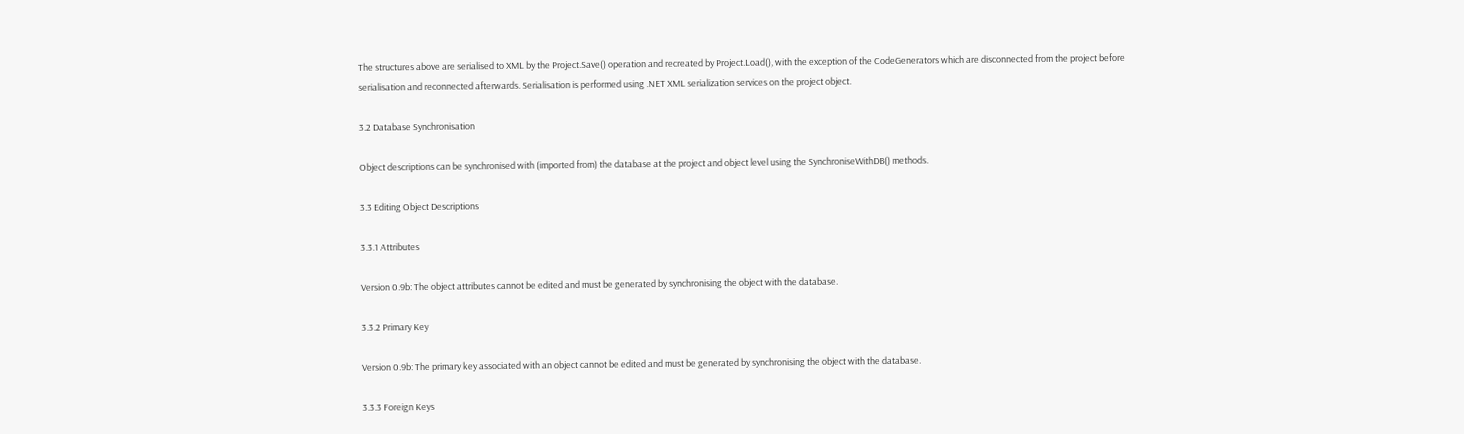The structures above are serialised to XML by the Project.Save() operation and recreated by Project.Load(), with the exception of the CodeGenerators which are disconnected from the project before serialisation and reconnected afterwards. Serialisation is performed using .NET XML serialization services on the project object.

3.2 Database Synchronisation

Object descriptions can be synchronised with (imported from) the database at the project and object level using the SynchroniseWithDB() methods.

3.3 Editing Object Descriptions

3.3.1 Attributes

Version 0.9b: The object attributes cannot be edited and must be generated by synchronising the object with the database.

3.3.2 Primary Key

Version 0.9b: The primary key associated with an object cannot be edited and must be generated by synchronising the object with the database.

3.3.3 Foreign Keys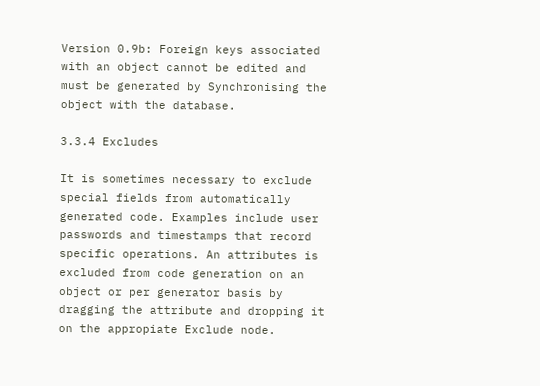Version 0.9b: Foreign keys associated with an object cannot be edited and must be generated by Synchronising the object with the database.

3.3.4 Excludes

It is sometimes necessary to exclude special fields from automatically generated code. Examples include user passwords and timestamps that record specific operations. An attributes is excluded from code generation on an object or per generator basis by dragging the attribute and dropping it on the appropiate Exclude node.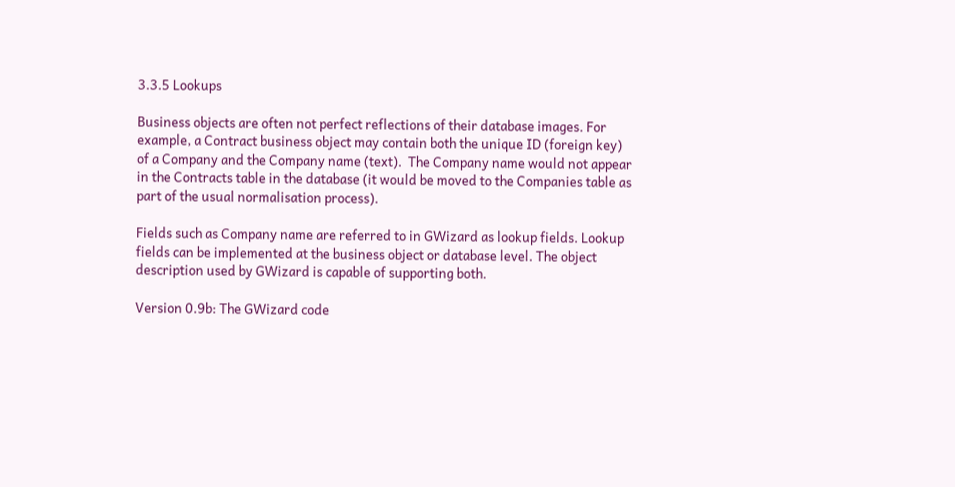3.3.5 Lookups

Business objects are often not perfect reflections of their database images. For example, a Contract business object may contain both the unique ID (foreign key) of a Company and the Company name (text).  The Company name would not appear in the Contracts table in the database (it would be moved to the Companies table as part of the usual normalisation process).

Fields such as Company name are referred to in GWizard as lookup fields. Lookup fields can be implemented at the business object or database level. The object description used by GWizard is capable of supporting both.

Version 0.9b: The GWizard code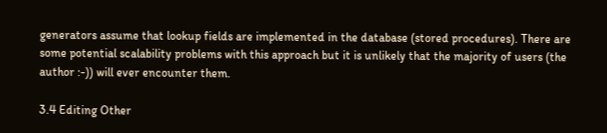generators assume that lookup fields are implemented in the database (stored procedures). There are some potential scalability problems with this approach but it is unlikely that the majority of users (the author :-)) will ever encounter them.

3.4 Editing Other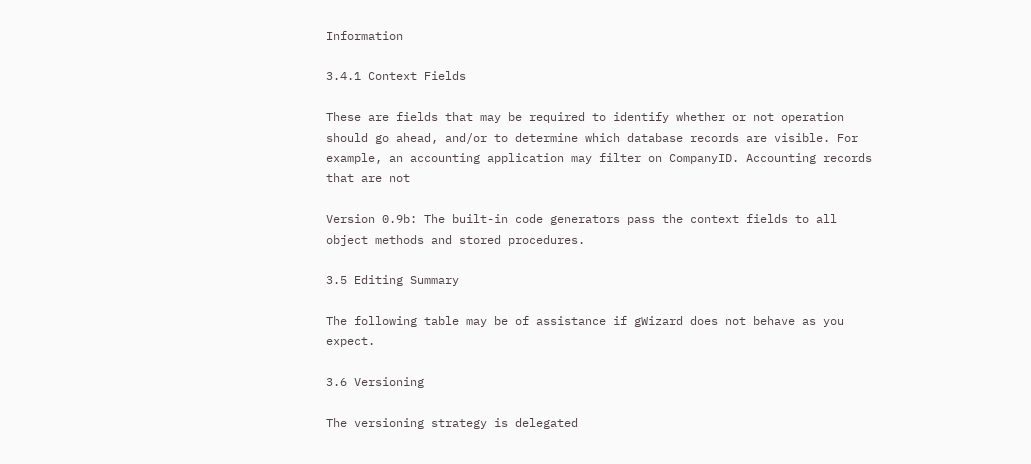Information

3.4.1 Context Fields

These are fields that may be required to identify whether or not operation should go ahead, and/or to determine which database records are visible. For example, an accounting application may filter on CompanyID. Accounting records that are not

Version 0.9b: The built-in code generators pass the context fields to all object methods and stored procedures.

3.5 Editing Summary

The following table may be of assistance if gWizard does not behave as you expect.

3.6 Versioning

The versioning strategy is delegated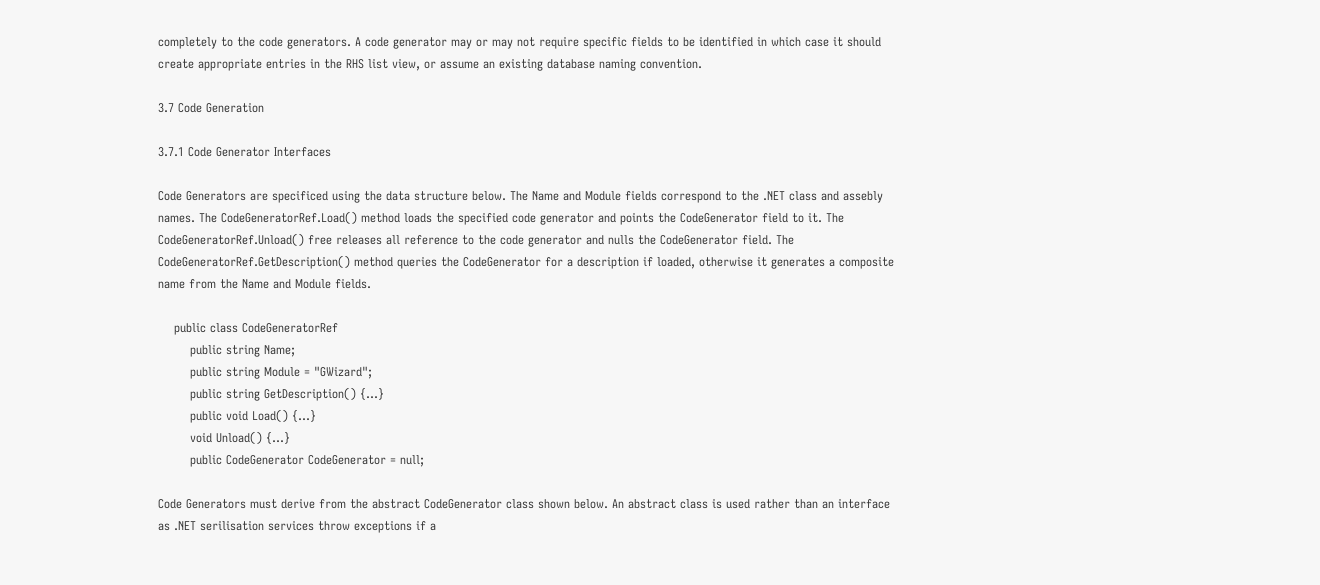completely to the code generators. A code generator may or may not require specific fields to be identified in which case it should create appropriate entries in the RHS list view, or assume an existing database naming convention.

3.7 Code Generation

3.7.1 Code Generator Interfaces

Code Generators are specificed using the data structure below. The Name and Module fields correspond to the .NET class and assebly names. The CodeGeneratorRef.Load() method loads the specified code generator and points the CodeGenerator field to it. The CodeGeneratorRef.Unload() free releases all reference to the code generator and nulls the CodeGenerator field. The CodeGeneratorRef.GetDescription() method queries the CodeGenerator for a description if loaded, otherwise it generates a composite name from the Name and Module fields.

    public class CodeGeneratorRef
        public string Name;
        public string Module = "GWizard";
        public string GetDescription() {...}
        public void Load() {...}
        void Unload() {...}
        public CodeGenerator CodeGenerator = null;

Code Generators must derive from the abstract CodeGenerator class shown below. An abstract class is used rather than an interface as .NET serilisation services throw exceptions if a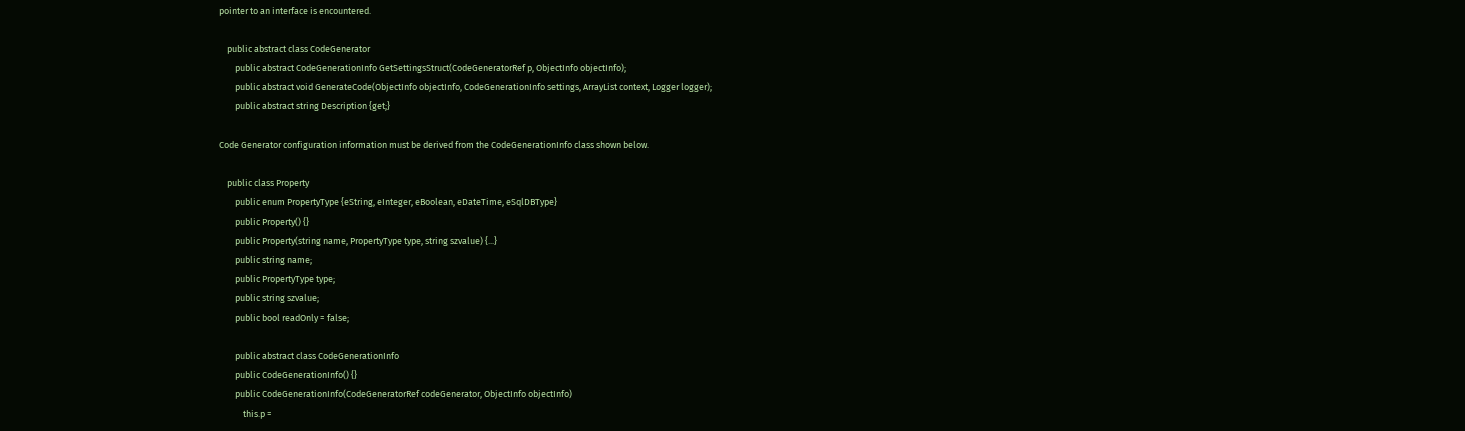pointer to an interface is encountered.

    public abstract class CodeGenerator
        public abstract CodeGenerationInfo GetSettingsStruct(CodeGeneratorRef p, ObjectInfo objectInfo);
        public abstract void GenerateCode(ObjectInfo objectInfo, CodeGenerationInfo settings, ArrayList context, Logger logger);
        public abstract string Description {get;}

Code Generator configuration information must be derived from the CodeGenerationInfo class shown below.

    public class Property
        public enum PropertyType {eString, eInteger, eBoolean, eDateTime, eSqlDBType}
        public Property() {}
        public Property(string name, PropertyType type, string szvalue) {...}
        public string name;
        public PropertyType type;
        public string szvalue;
        public bool readOnly = false;

        public abstract class CodeGenerationInfo
        public CodeGenerationInfo() {}
        public CodeGenerationInfo(CodeGeneratorRef codeGenerator, ObjectInfo objectInfo)
            this.p =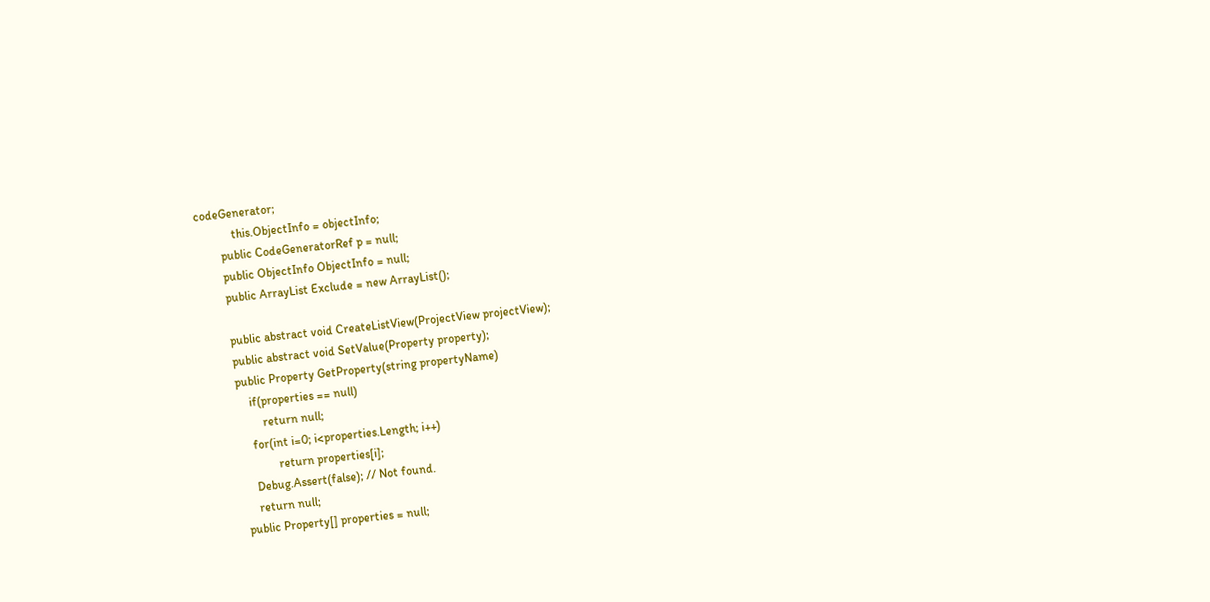codeGenerator;
            this.ObjectInfo = objectInfo;
        public CodeGeneratorRef p = null;
        public ObjectInfo ObjectInfo = null;
        public ArrayList Exclude = new ArrayList();

        public abstract void CreateListView(ProjectView projectView);
        public abstract void SetValue(Property property);
        public Property GetProperty(string propertyName)
            if(properties == null)
                return null;
            for(int i=0; i<properties.Length; i++)
                    return properties[i];
            Debug.Assert(false); // Not found.
            return null;
        public Property[] properties = null;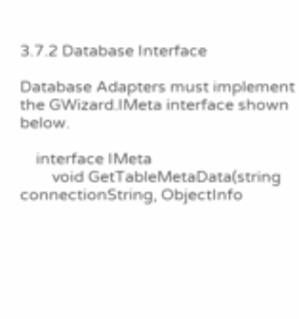3.7.2 Database Interface

Database Adapters must implement the GWizard.IMeta interface shown below.

    interface IMeta
        void GetTableMetaData(string connectionString, ObjectInfo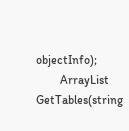objectInfo);
        ArrayList GetTables(string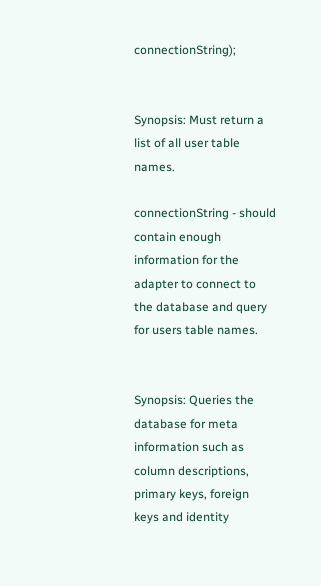connectionString);


Synopsis: Must return a list of all user table names.

connectionString - should contain enough information for the adapter to connect to the database and query for users table names.


Synopsis: Queries the database for meta information such as column descriptions, primary keys, foreign keys and identity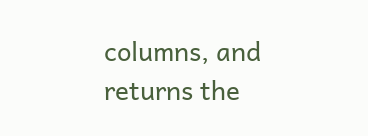columns, and returns the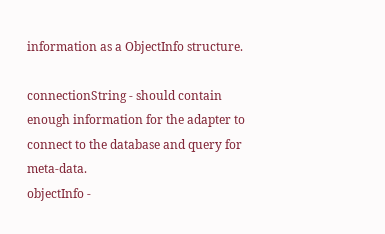information as a ObjectInfo structure.

connectionString - should contain enough information for the adapter to connect to the database and query for meta-data.
objectInfo -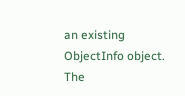an existing ObjectInfo object. The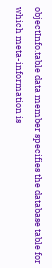objectInfo.table data member specifies the database table for which meta-information is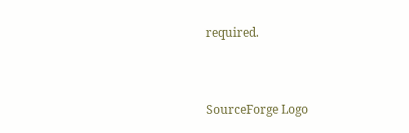required.


SourceForge Logo